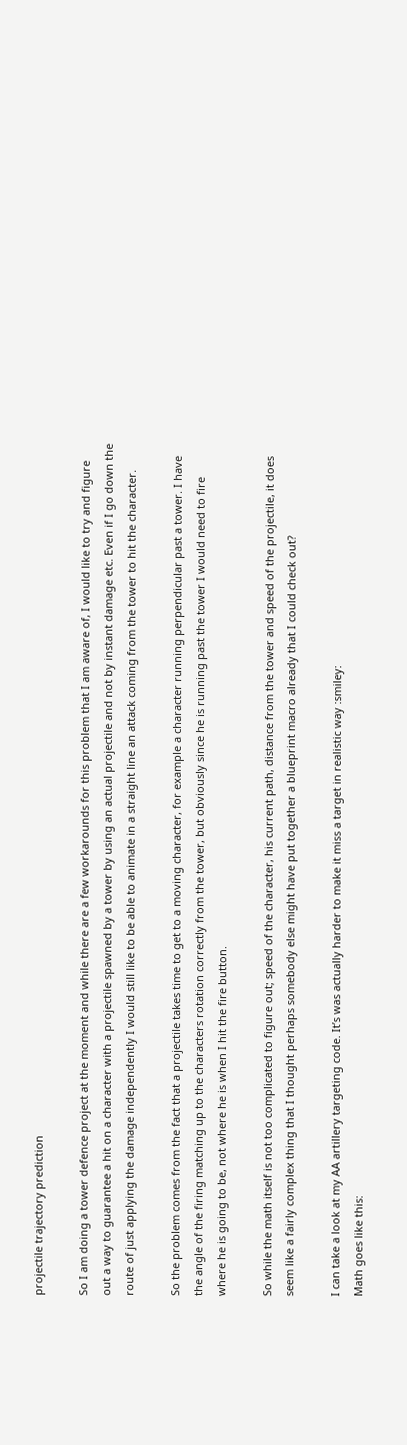projectile trajectory prediction

So I am doing a tower defence project at the moment and while there are a few workarounds for this problem that I am aware of, I would like to try and figure out a way to guarantee a hit on a character with a projectile spawned by a tower by using an actual projectile and not by instant damage etc. Even if I go down the route of just applying the damage independently I would still like to be able to animate in a straight line an attack coming from the tower to hit the character.

So the problem comes from the fact that a projectile takes time to get to a moving character, for example a character running perpendicular past a tower. I have the angle of the firing matching up to the characters rotation correctly from the tower, but obviously since he is running past the tower I would need to fire where he is going to be, not where he is when I hit the fire button.

So while the math itself is not too complicated to figure out; speed of the character, his current path, distance from the tower and speed of the projectile, it does seem like a fairly complex thing that I thought perhaps somebody else might have put together a blueprint macro already that I could check out?

I can take a look at my AA artillery targeting code. It’s was actually harder to make it miss a target in realistic way :smiley:
Math goes like this: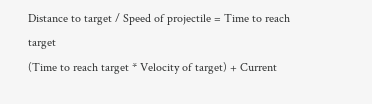Distance to target / Speed of projectile = Time to reach target
(Time to reach target * Velocity of target) + Current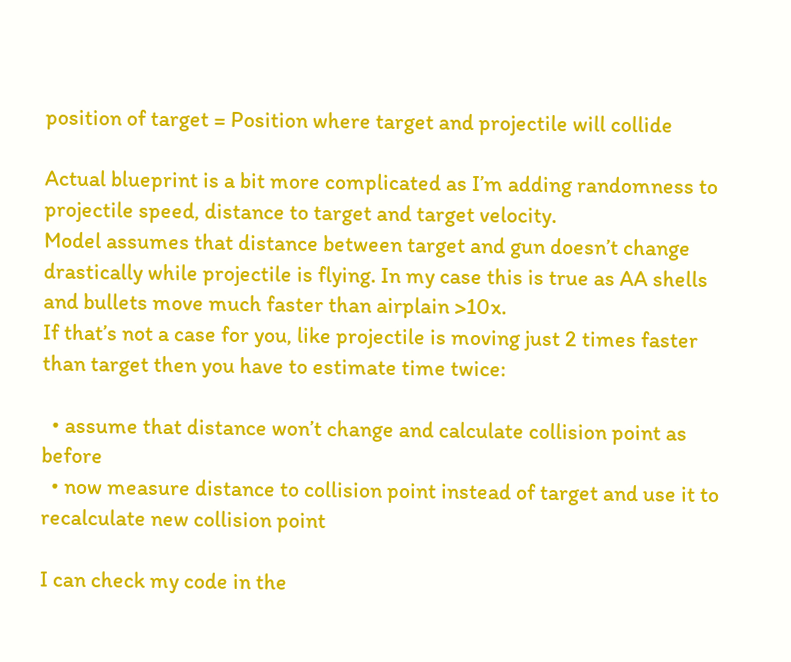position of target = Position where target and projectile will collide

Actual blueprint is a bit more complicated as I’m adding randomness to projectile speed, distance to target and target velocity.
Model assumes that distance between target and gun doesn’t change drastically while projectile is flying. In my case this is true as AA shells and bullets move much faster than airplain >10x.
If that’s not a case for you, like projectile is moving just 2 times faster than target then you have to estimate time twice:

  • assume that distance won’t change and calculate collision point as before
  • now measure distance to collision point instead of target and use it to recalculate new collision point

I can check my code in the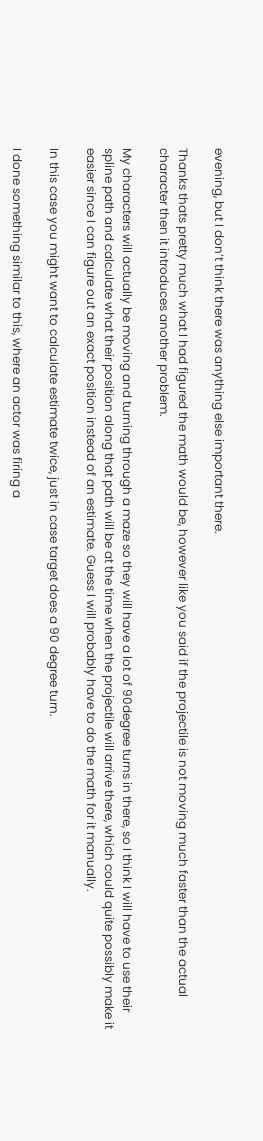evening, but I don’t think there was anything else important there.

Thanks thats pretty much what I had figured the math would be, however like you said if the projectile is not moving much faster than the actual character then it introduces another problem.

My characters will actually be moving and turning through a maze so they will have a lot of 90degree turns in there, so I think I will have to use their spline path and calculate what their position along that path will be at the time when the projectile will arrive there, which could quite possibly make it easier since I can figure out an exact position instead of an estimate. Guess I will probably have to do the math for it manually.

In this case you might want to calculate estimate twice, just in case target does a 90 degree turn.

I done something similar to this, where an actor was firing a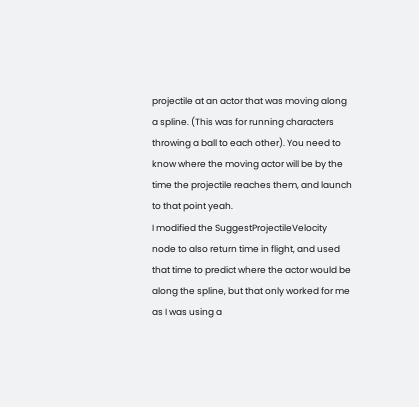projectile at an actor that was moving along a spline. (This was for running characters throwing a ball to each other). You need to know where the moving actor will be by the time the projectile reaches them, and launch to that point yeah.
I modified the SuggestProjectileVelocity node to also return time in flight, and used that time to predict where the actor would be along the spline, but that only worked for me as I was using a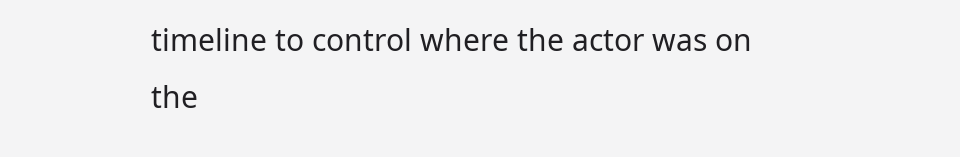timeline to control where the actor was on the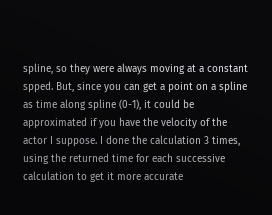spline, so they were always moving at a constant spped. But, since you can get a point on a spline as time along spline (0-1), it could be approximated if you have the velocity of the actor I suppose. I done the calculation 3 times, using the returned time for each successive calculation to get it more accurate